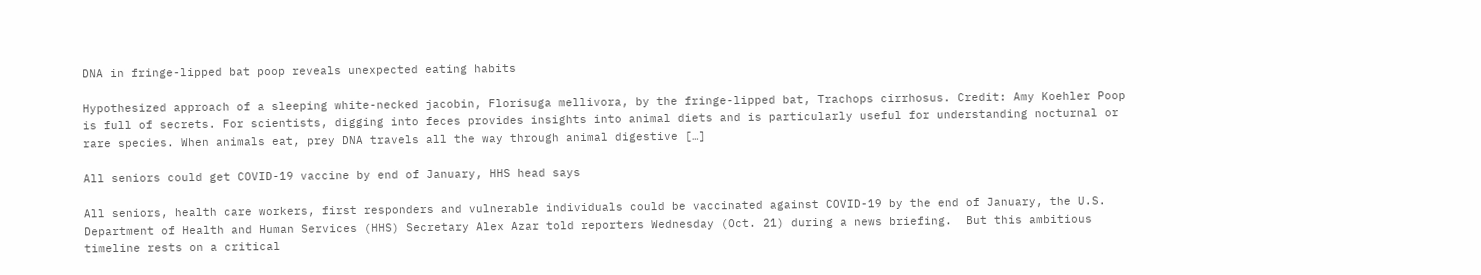DNA in fringe-lipped bat poop reveals unexpected eating habits

Hypothesized approach of a sleeping white-necked jacobin, Florisuga mellivora, by the fringe-lipped bat, Trachops cirrhosus. Credit: Amy Koehler Poop is full of secrets. For scientists, digging into feces provides insights into animal diets and is particularly useful for understanding nocturnal or rare species. When animals eat, prey DNA travels all the way through animal digestive […]

All seniors could get COVID-19 vaccine by end of January, HHS head says

All seniors, health care workers, first responders and vulnerable individuals could be vaccinated against COVID-19 by the end of January, the U.S. Department of Health and Human Services (HHS) Secretary Alex Azar told reporters Wednesday (Oct. 21) during a news briefing.  But this ambitious timeline rests on a critical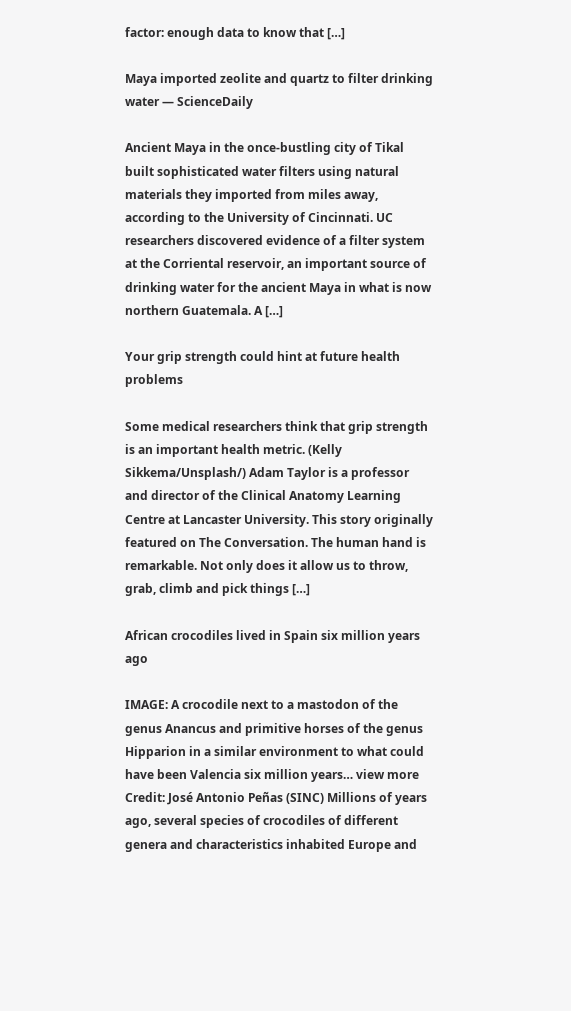factor: enough data to know that […]

Maya imported zeolite and quartz to filter drinking water — ScienceDaily

Ancient Maya in the once-bustling city of Tikal built sophisticated water filters using natural materials they imported from miles away, according to the University of Cincinnati. UC researchers discovered evidence of a filter system at the Corriental reservoir, an important source of drinking water for the ancient Maya in what is now northern Guatemala. A […]

Your grip strength could hint at future health problems

Some medical researchers think that grip strength is an important health metric. (Kelly Sikkema/Unsplash/) Adam Taylor is a professor and director of the Clinical Anatomy Learning Centre at Lancaster University. This story originally featured on The Conversation. The human hand is remarkable. Not only does it allow us to throw, grab, climb and pick things […]

African crocodiles lived in Spain six million years ago

IMAGE: A crocodile next to a mastodon of the genus Anancus and primitive horses of the genus Hipparion in a similar environment to what could have been Valencia six million years… view more  Credit: José Antonio Peñas (SINC) Millions of years ago, several species of crocodiles of different genera and characteristics inhabited Europe and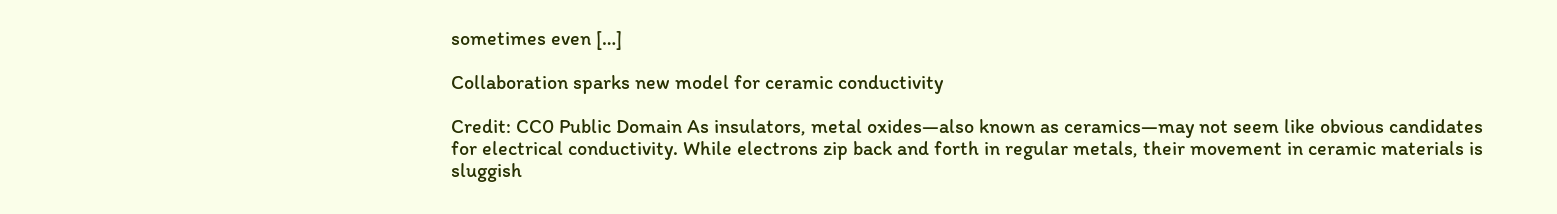sometimes even […]

Collaboration sparks new model for ceramic conductivity

Credit: CC0 Public Domain As insulators, metal oxides—also known as ceramics—may not seem like obvious candidates for electrical conductivity. While electrons zip back and forth in regular metals, their movement in ceramic materials is sluggish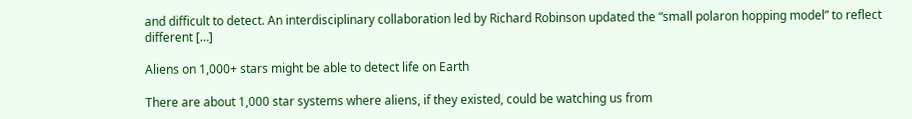and difficult to detect. An interdisciplinary collaboration led by Richard Robinson updated the “small polaron hopping model” to reflect different […]

Aliens on 1,000+ stars might be able to detect life on Earth

There are about 1,000 star systems where aliens, if they existed, could be watching us from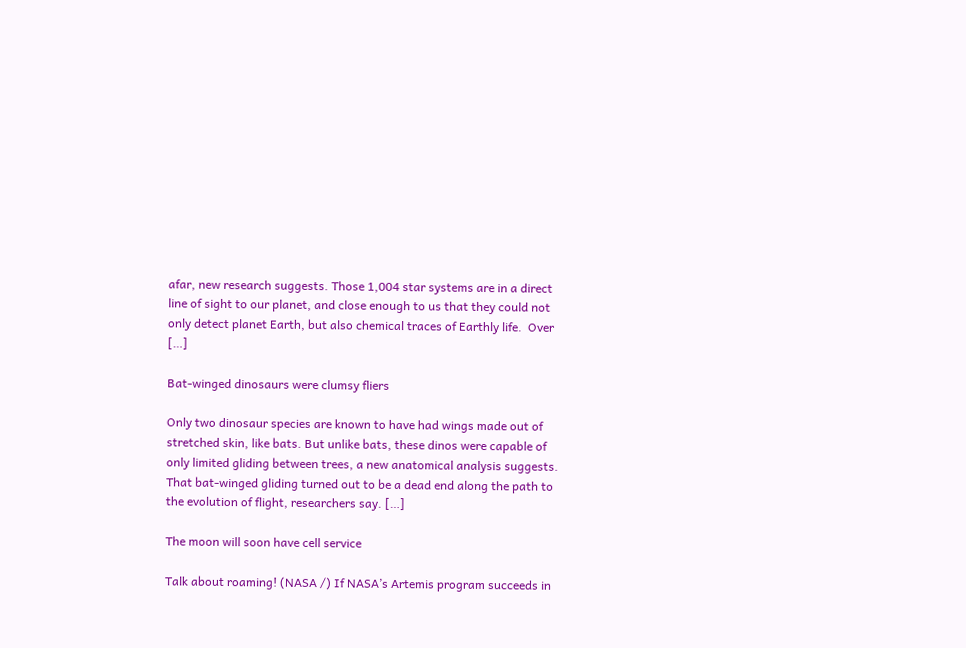afar, new research suggests. Those 1,004 star systems are in a direct line of sight to our planet, and close enough to us that they could not only detect planet Earth, but also chemical traces of Earthly life.  Over […]

Bat-winged dinosaurs were clumsy fliers

Only two dinosaur species are known to have had wings made out of stretched skin, like bats. But unlike bats, these dinos were capable of only limited gliding between trees, a new anatomical analysis suggests. That bat-winged gliding turned out to be a dead end along the path to the evolution of flight, researchers say. […]

The moon will soon have cell service

Talk about roaming! (NASA /) If NASA’s Artemis program succeeds in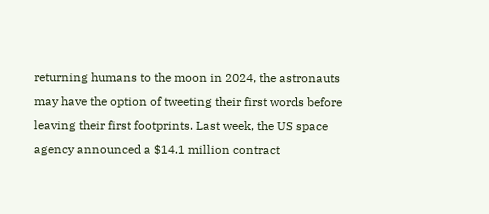returning humans to the moon in 2024, the astronauts may have the option of tweeting their first words before leaving their first footprints. Last week, the US space agency announced a $14.1 million contract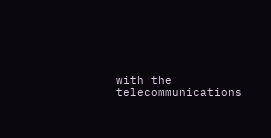with the telecommunications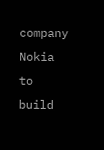company Nokia to build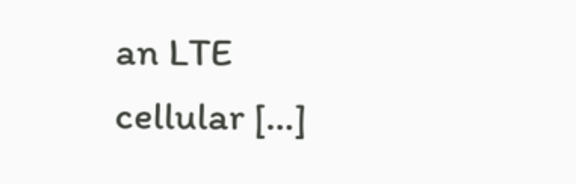an LTE cellular […]